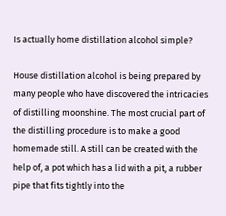Is actually home distillation alcohol simple?

House distillation alcohol is being prepared by many people who have discovered the intricacies of distilling moonshine. The most crucial part of the distilling procedure is to make a good homemade still. A still can be created with the help of, a pot which has a lid with a pit, a rubber pipe that fits tightly into the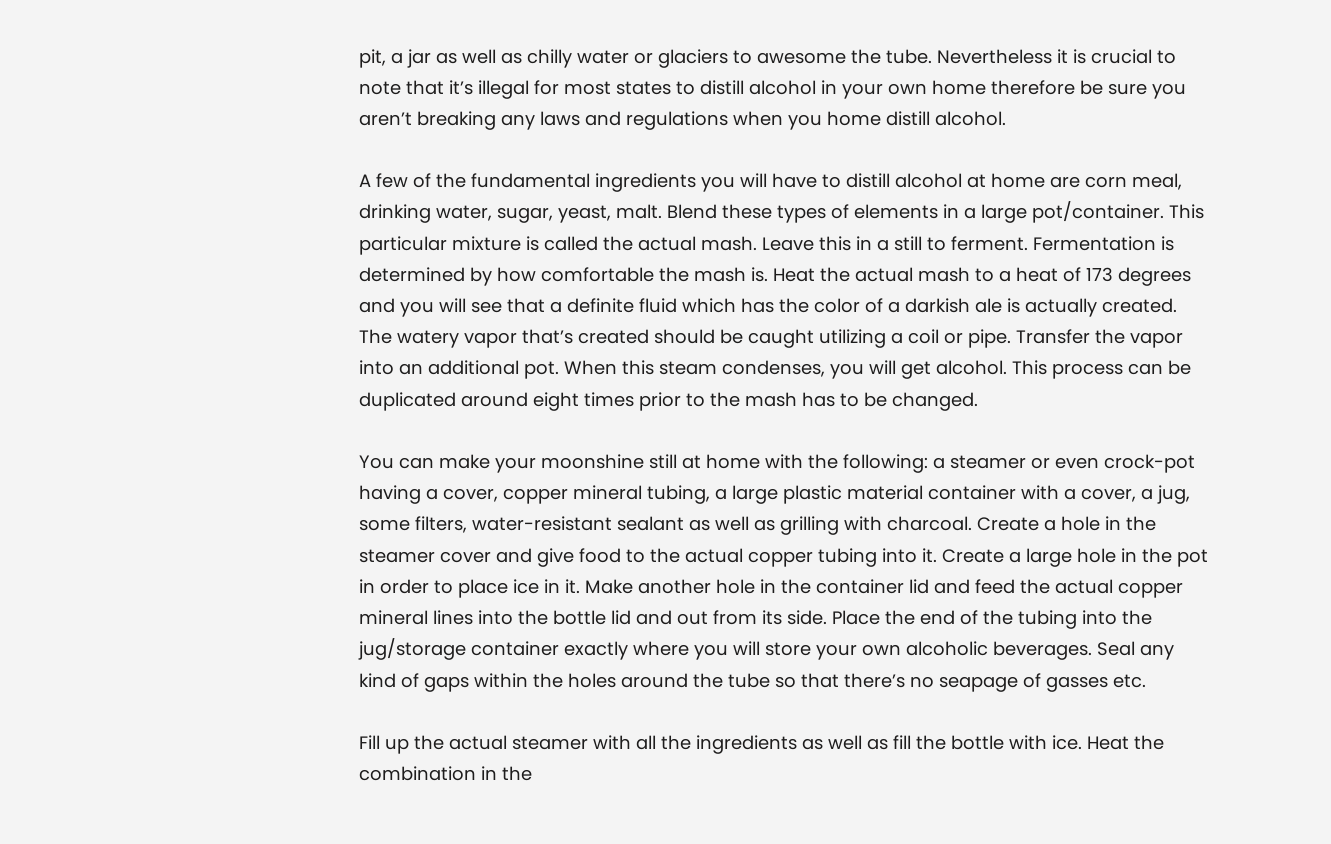pit, a jar as well as chilly water or glaciers to awesome the tube. Nevertheless it is crucial to note that it’s illegal for most states to distill alcohol in your own home therefore be sure you aren’t breaking any laws and regulations when you home distill alcohol.

A few of the fundamental ingredients you will have to distill alcohol at home are corn meal, drinking water, sugar, yeast, malt. Blend these types of elements in a large pot/container. This particular mixture is called the actual mash. Leave this in a still to ferment. Fermentation is determined by how comfortable the mash is. Heat the actual mash to a heat of 173 degrees and you will see that a definite fluid which has the color of a darkish ale is actually created. The watery vapor that’s created should be caught utilizing a coil or pipe. Transfer the vapor into an additional pot. When this steam condenses, you will get alcohol. This process can be duplicated around eight times prior to the mash has to be changed.

You can make your moonshine still at home with the following: a steamer or even crock-pot having a cover, copper mineral tubing, a large plastic material container with a cover, a jug, some filters, water-resistant sealant as well as grilling with charcoal. Create a hole in the steamer cover and give food to the actual copper tubing into it. Create a large hole in the pot in order to place ice in it. Make another hole in the container lid and feed the actual copper mineral lines into the bottle lid and out from its side. Place the end of the tubing into the jug/storage container exactly where you will store your own alcoholic beverages. Seal any kind of gaps within the holes around the tube so that there’s no seapage of gasses etc.

Fill up the actual steamer with all the ingredients as well as fill the bottle with ice. Heat the combination in the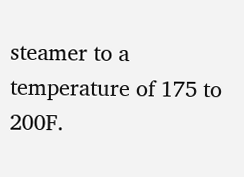steamer to a temperature of 175 to 200F.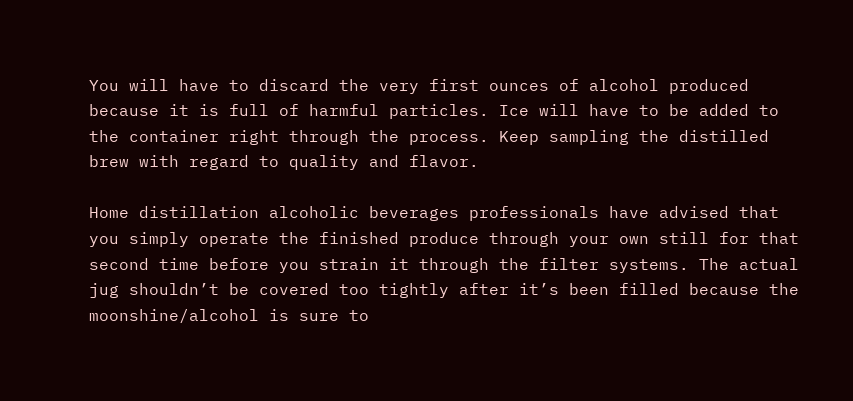You will have to discard the very first ounces of alcohol produced because it is full of harmful particles. Ice will have to be added to the container right through the process. Keep sampling the distilled brew with regard to quality and flavor.

Home distillation alcoholic beverages professionals have advised that you simply operate the finished produce through your own still for that second time before you strain it through the filter systems. The actual jug shouldn’t be covered too tightly after it’s been filled because the moonshine/alcohol is sure to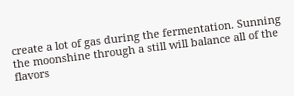create a lot of gas during the fermentation. Sunning the moonshine through a still will balance all of the flavors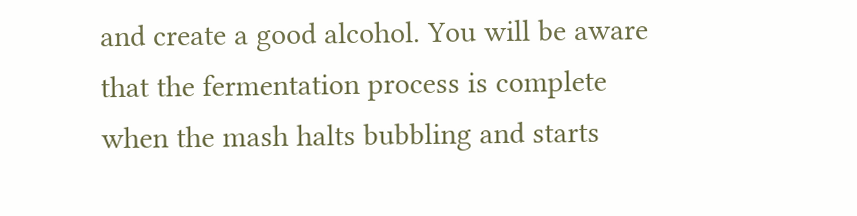and create a good alcohol. You will be aware that the fermentation process is complete when the mash halts bubbling and starts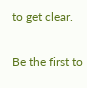to get clear.

Be the first to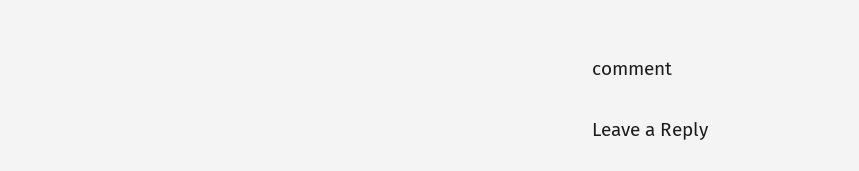comment

Leave a Reply